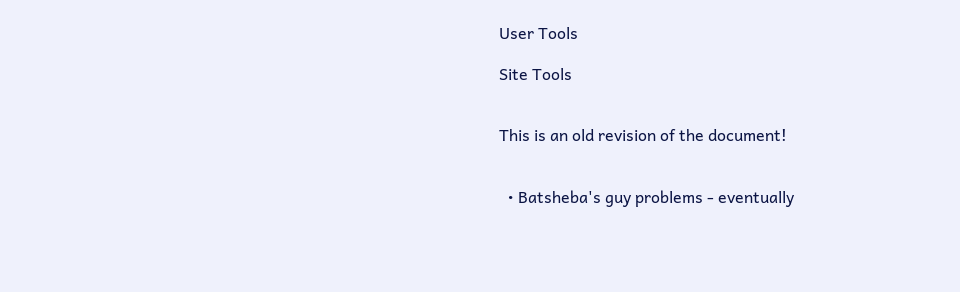User Tools

Site Tools


This is an old revision of the document!


  • Batsheba's guy problems - eventually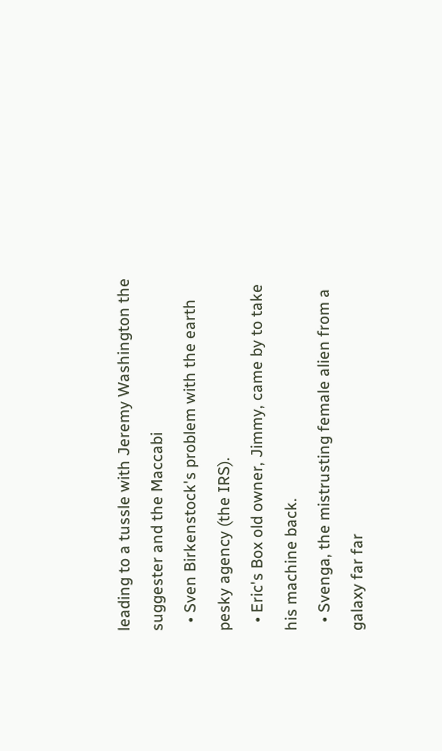leading to a tussle with Jeremy Washington the suggester and the Maccabi
  • Sven Birkenstock's problem with the earth pesky agency (the IRS).
  • Eric's Box old owner, Jimmy, came by to take his machine back.
  • Svenga, the mistrusting female alien from a galaxy far far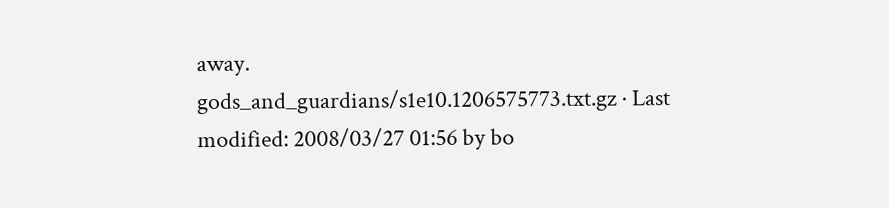away.
gods_and_guardians/s1e10.1206575773.txt.gz · Last modified: 2008/03/27 01:56 by bo